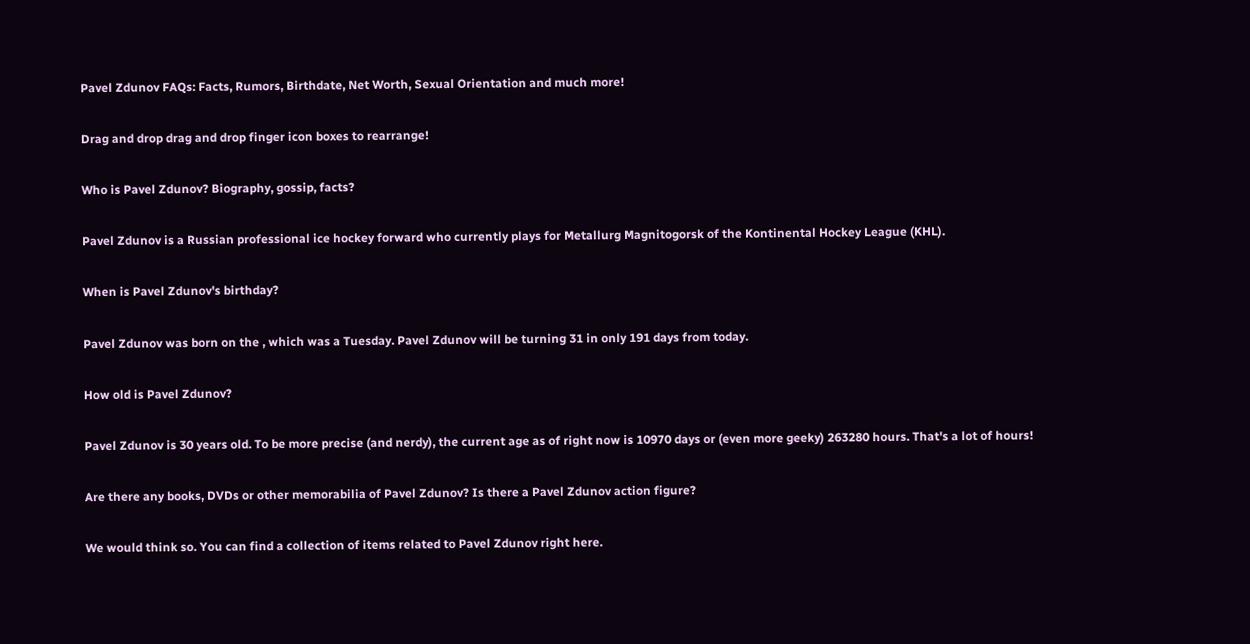Pavel Zdunov FAQs: Facts, Rumors, Birthdate, Net Worth, Sexual Orientation and much more!

Drag and drop drag and drop finger icon boxes to rearrange!

Who is Pavel Zdunov? Biography, gossip, facts?

Pavel Zdunov is a Russian professional ice hockey forward who currently plays for Metallurg Magnitogorsk of the Kontinental Hockey League (KHL).

When is Pavel Zdunov's birthday?

Pavel Zdunov was born on the , which was a Tuesday. Pavel Zdunov will be turning 31 in only 191 days from today.

How old is Pavel Zdunov?

Pavel Zdunov is 30 years old. To be more precise (and nerdy), the current age as of right now is 10970 days or (even more geeky) 263280 hours. That's a lot of hours!

Are there any books, DVDs or other memorabilia of Pavel Zdunov? Is there a Pavel Zdunov action figure?

We would think so. You can find a collection of items related to Pavel Zdunov right here.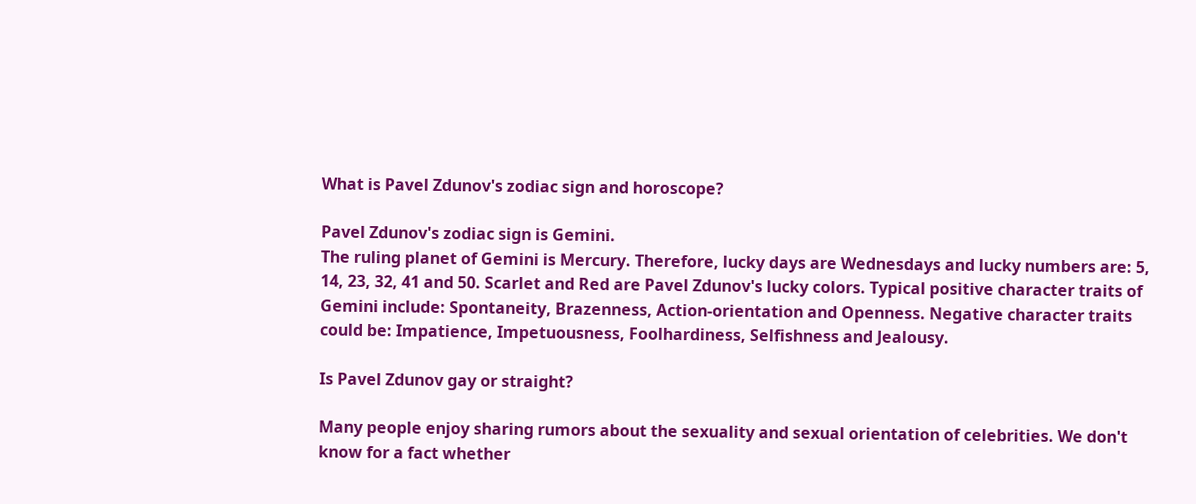What is Pavel Zdunov's zodiac sign and horoscope?

Pavel Zdunov's zodiac sign is Gemini.
The ruling planet of Gemini is Mercury. Therefore, lucky days are Wednesdays and lucky numbers are: 5, 14, 23, 32, 41 and 50. Scarlet and Red are Pavel Zdunov's lucky colors. Typical positive character traits of Gemini include: Spontaneity, Brazenness, Action-orientation and Openness. Negative character traits could be: Impatience, Impetuousness, Foolhardiness, Selfishness and Jealousy.

Is Pavel Zdunov gay or straight?

Many people enjoy sharing rumors about the sexuality and sexual orientation of celebrities. We don't know for a fact whether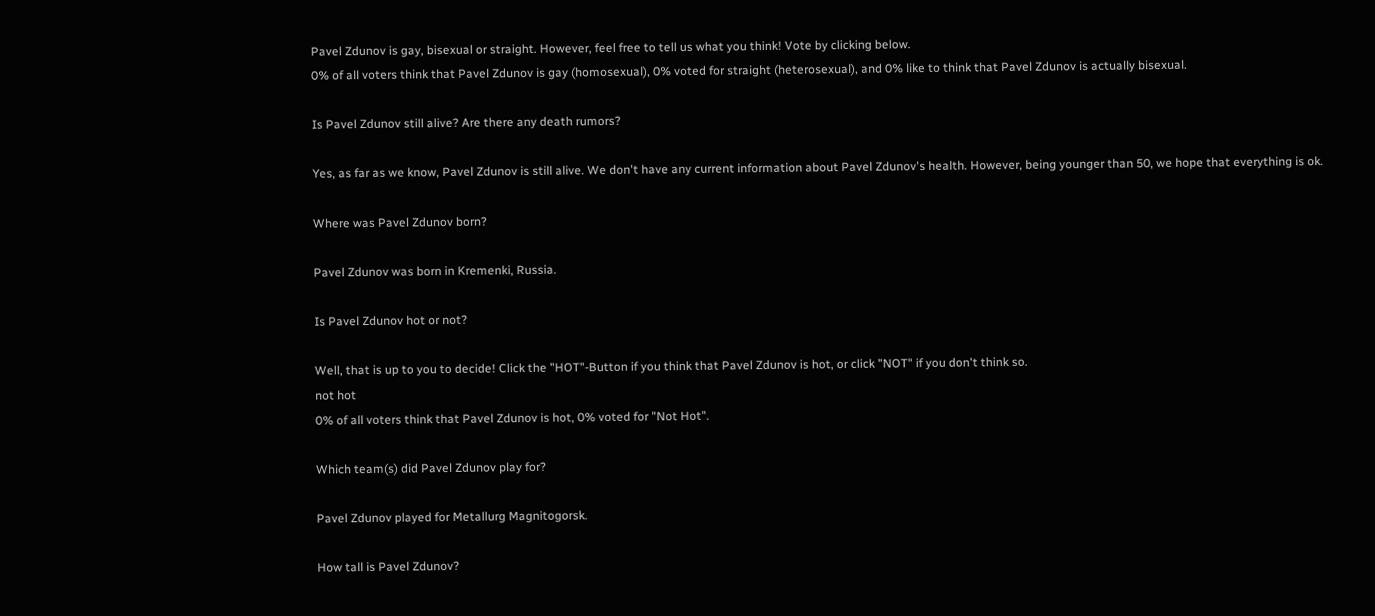Pavel Zdunov is gay, bisexual or straight. However, feel free to tell us what you think! Vote by clicking below.
0% of all voters think that Pavel Zdunov is gay (homosexual), 0% voted for straight (heterosexual), and 0% like to think that Pavel Zdunov is actually bisexual.

Is Pavel Zdunov still alive? Are there any death rumors?

Yes, as far as we know, Pavel Zdunov is still alive. We don't have any current information about Pavel Zdunov's health. However, being younger than 50, we hope that everything is ok.

Where was Pavel Zdunov born?

Pavel Zdunov was born in Kremenki, Russia.

Is Pavel Zdunov hot or not?

Well, that is up to you to decide! Click the "HOT"-Button if you think that Pavel Zdunov is hot, or click "NOT" if you don't think so.
not hot
0% of all voters think that Pavel Zdunov is hot, 0% voted for "Not Hot".

Which team(s) did Pavel Zdunov play for?

Pavel Zdunov played for Metallurg Magnitogorsk.

How tall is Pavel Zdunov?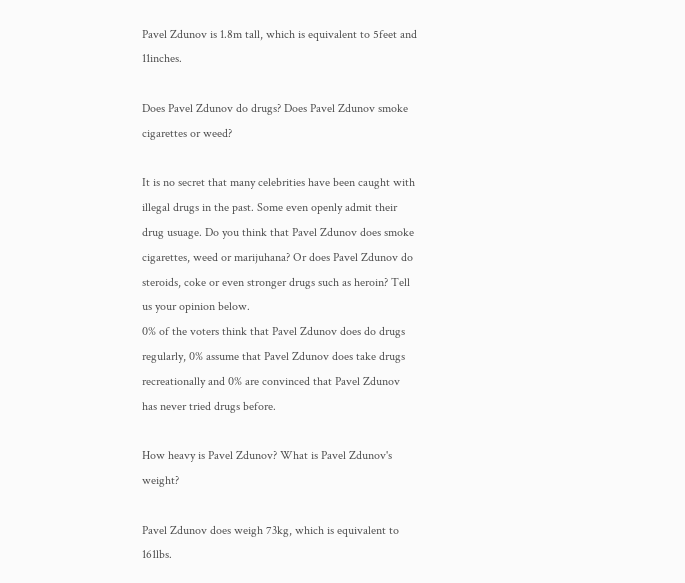Pavel Zdunov is 1.8m tall, which is equivalent to 5feet and 11inches.

Does Pavel Zdunov do drugs? Does Pavel Zdunov smoke cigarettes or weed?

It is no secret that many celebrities have been caught with illegal drugs in the past. Some even openly admit their drug usuage. Do you think that Pavel Zdunov does smoke cigarettes, weed or marijuhana? Or does Pavel Zdunov do steroids, coke or even stronger drugs such as heroin? Tell us your opinion below.
0% of the voters think that Pavel Zdunov does do drugs regularly, 0% assume that Pavel Zdunov does take drugs recreationally and 0% are convinced that Pavel Zdunov has never tried drugs before.

How heavy is Pavel Zdunov? What is Pavel Zdunov's weight?

Pavel Zdunov does weigh 73kg, which is equivalent to 161lbs.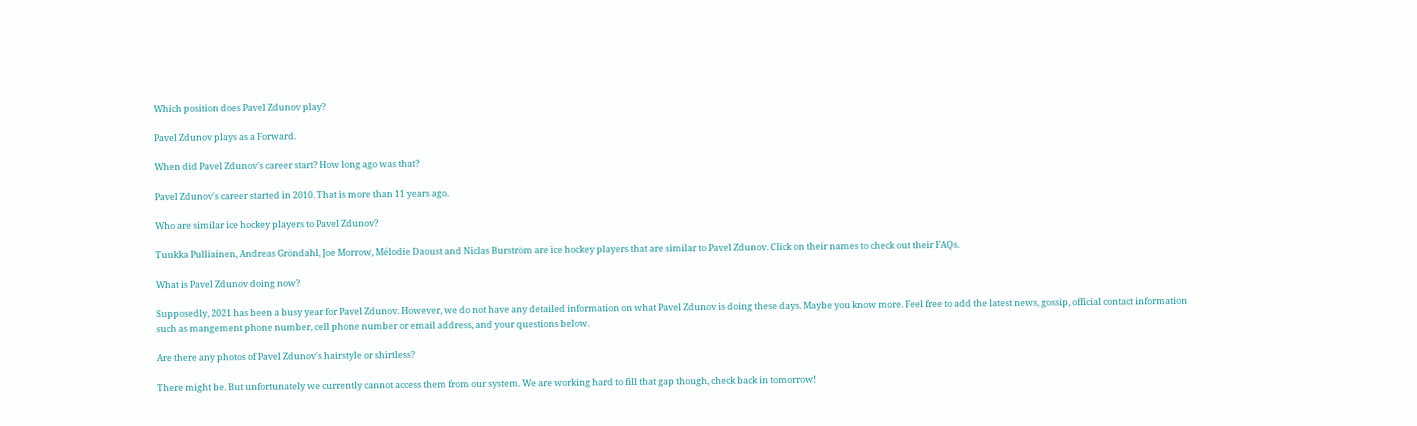Which position does Pavel Zdunov play?

Pavel Zdunov plays as a Forward.

When did Pavel Zdunov's career start? How long ago was that?

Pavel Zdunov's career started in 2010. That is more than 11 years ago.

Who are similar ice hockey players to Pavel Zdunov?

Tuukka Pulliainen, Andreas Gröndahl, Joe Morrow, Mélodie Daoust and Niclas Burström are ice hockey players that are similar to Pavel Zdunov. Click on their names to check out their FAQs.

What is Pavel Zdunov doing now?

Supposedly, 2021 has been a busy year for Pavel Zdunov. However, we do not have any detailed information on what Pavel Zdunov is doing these days. Maybe you know more. Feel free to add the latest news, gossip, official contact information such as mangement phone number, cell phone number or email address, and your questions below.

Are there any photos of Pavel Zdunov's hairstyle or shirtless?

There might be. But unfortunately we currently cannot access them from our system. We are working hard to fill that gap though, check back in tomorrow!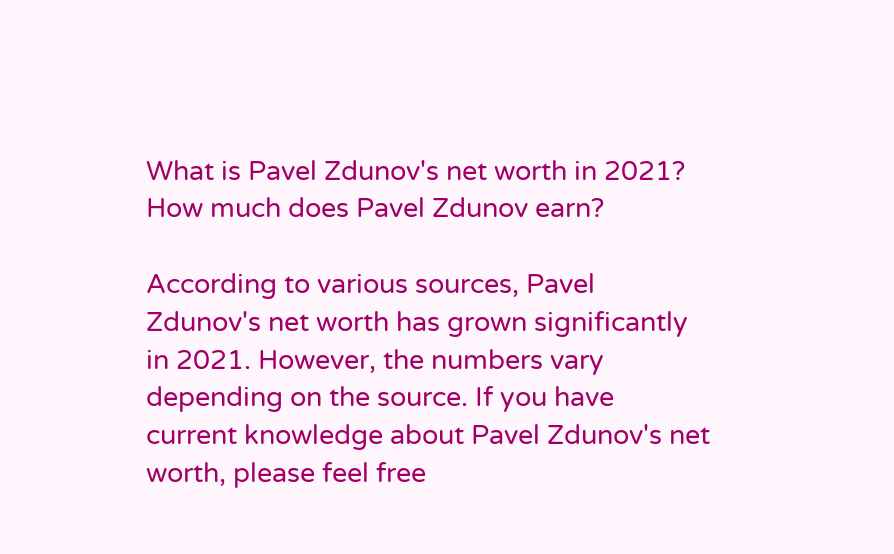What is Pavel Zdunov's net worth in 2021? How much does Pavel Zdunov earn?

According to various sources, Pavel Zdunov's net worth has grown significantly in 2021. However, the numbers vary depending on the source. If you have current knowledge about Pavel Zdunov's net worth, please feel free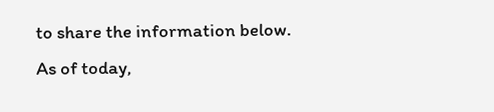to share the information below.
As of today,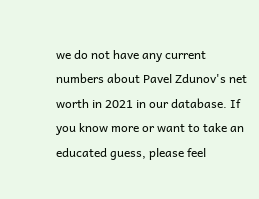we do not have any current numbers about Pavel Zdunov's net worth in 2021 in our database. If you know more or want to take an educated guess, please feel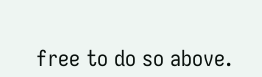free to do so above.